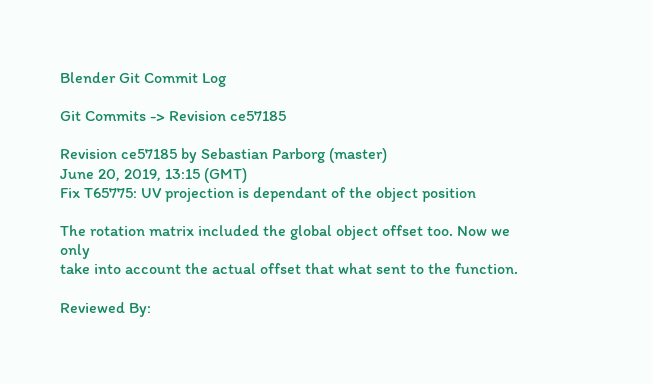Blender Git Commit Log

Git Commits -> Revision ce57185

Revision ce57185 by Sebastian Parborg (master)
June 20, 2019, 13:15 (GMT)
Fix T65775: UV projection is dependant of the object position

The rotation matrix included the global object offset too. Now we only
take into account the actual offset that what sent to the function.

Reviewed By: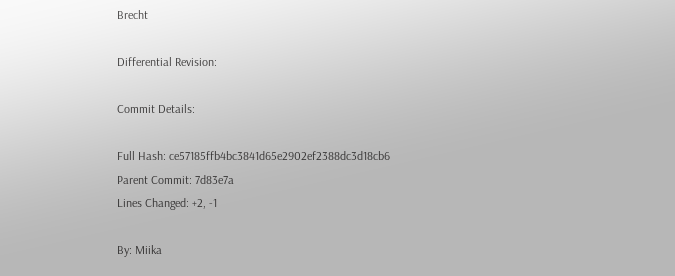Brecht

Differential Revision:

Commit Details:

Full Hash: ce57185ffb4bc3841d65e2902ef2388dc3d18cb6
Parent Commit: 7d83e7a
Lines Changed: +2, -1

By: Miika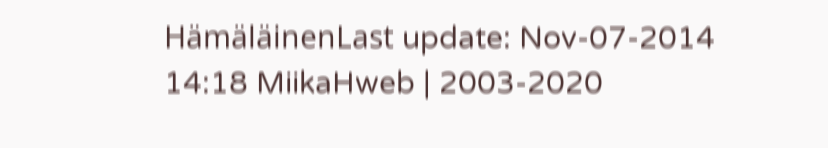HämäläinenLast update: Nov-07-2014 14:18 MiikaHweb | 2003-2020